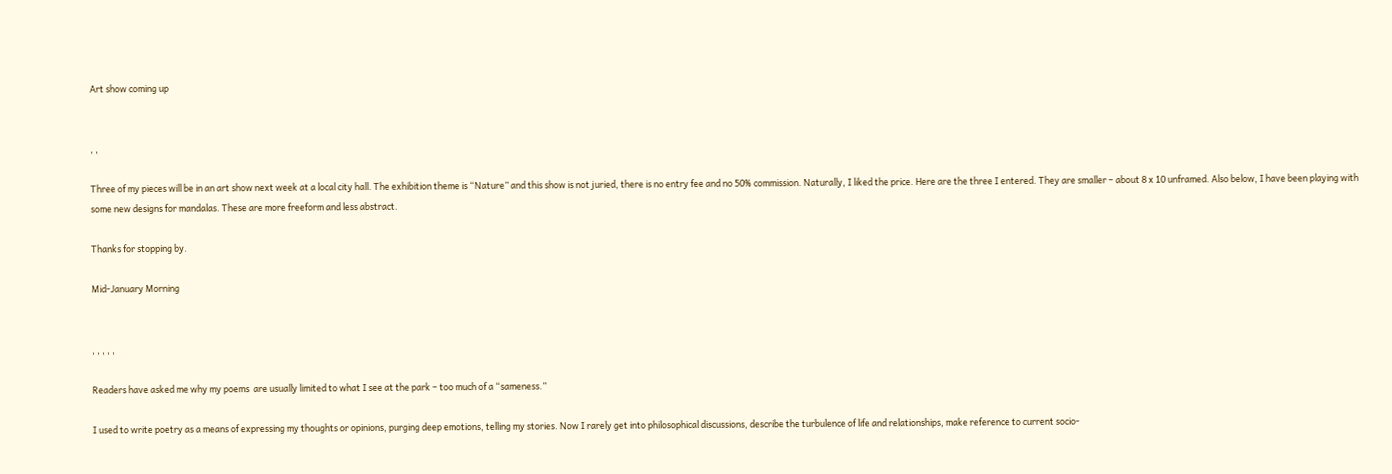Art show coming up


, ,

Three of my pieces will be in an art show next week at a local city hall. The exhibition theme is “Nature” and this show is not juried, there is no entry fee and no 50% commission. Naturally, I liked the price. Here are the three I entered. They are smaller – about 8 x 10 unframed. Also below, I have been playing with some new designs for mandalas. These are more freeform and less abstract.

Thanks for stopping by.

Mid-January Morning


, , , , ,

Readers have asked me why my poems  are usually limited to what I see at the park – too much of a “sameness.”

I used to write poetry as a means of expressing my thoughts or opinions, purging deep emotions, telling my stories. Now I rarely get into philosophical discussions, describe the turbulence of life and relationships, make reference to current socio-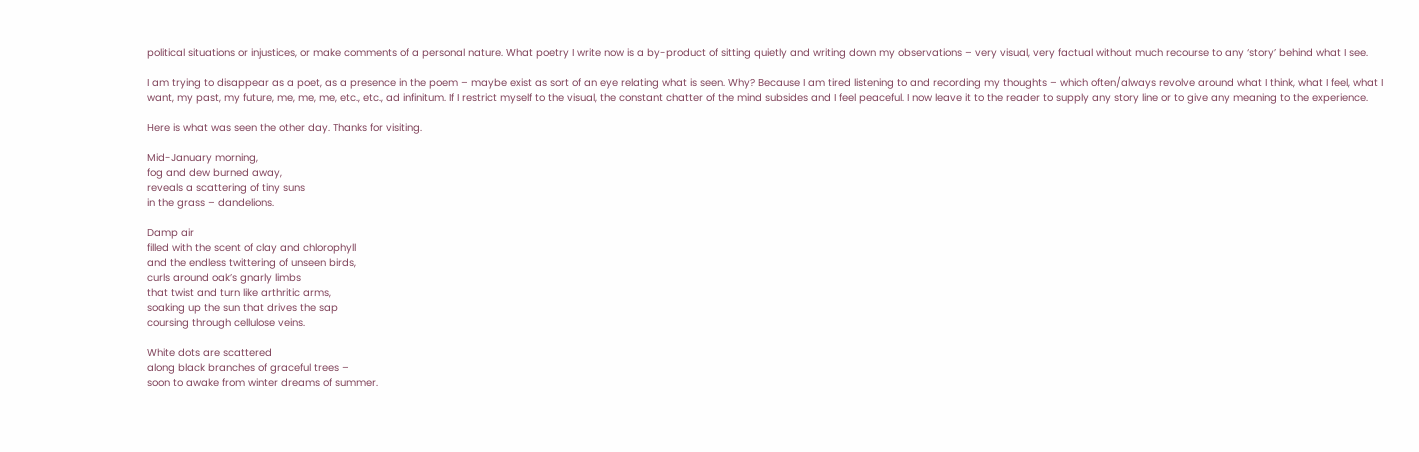political situations or injustices, or make comments of a personal nature. What poetry I write now is a by-product of sitting quietly and writing down my observations – very visual, very factual without much recourse to any ‘story’ behind what I see.

I am trying to disappear as a poet, as a presence in the poem – maybe exist as sort of an eye relating what is seen. Why? Because I am tired listening to and recording my thoughts – which often/always revolve around what I think, what I feel, what I want, my past, my future, me, me, me, etc., etc., ad infinitum. If I restrict myself to the visual, the constant chatter of the mind subsides and I feel peaceful. I now leave it to the reader to supply any story line or to give any meaning to the experience.

Here is what was seen the other day. Thanks for visiting.

Mid-January morning,
fog and dew burned away,
reveals a scattering of tiny suns
in the grass – dandelions.

Damp air
filled with the scent of clay and chlorophyll
and the endless twittering of unseen birds,
curls around oak’s gnarly limbs
that twist and turn like arthritic arms,
soaking up the sun that drives the sap
coursing through cellulose veins.

White dots are scattered
along black branches of graceful trees –
soon to awake from winter dreams of summer.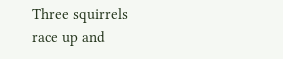Three squirrels
race up and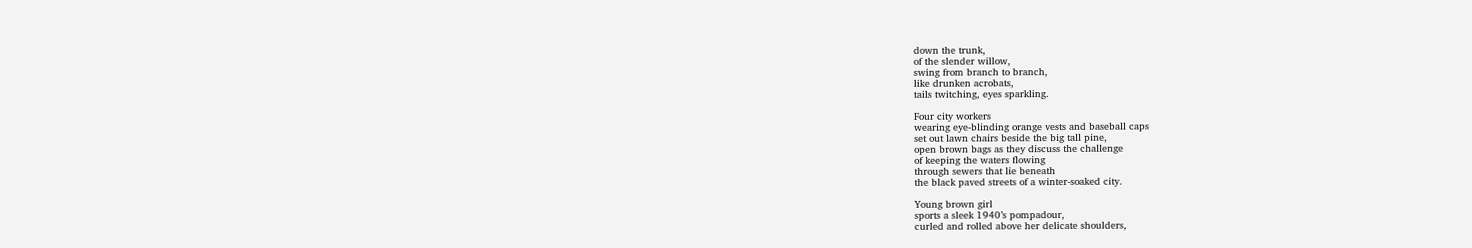down the trunk,
of the slender willow,
swing from branch to branch,
like drunken acrobats,
tails twitching, eyes sparkling.

Four city workers
wearing eye-blinding orange vests and baseball caps
set out lawn chairs beside the big tall pine,
open brown bags as they discuss the challenge
of keeping the waters flowing
through sewers that lie beneath
the black paved streets of a winter-soaked city.

Young brown girl
sports a sleek 1940’s pompadour,
curled and rolled above her delicate shoulders,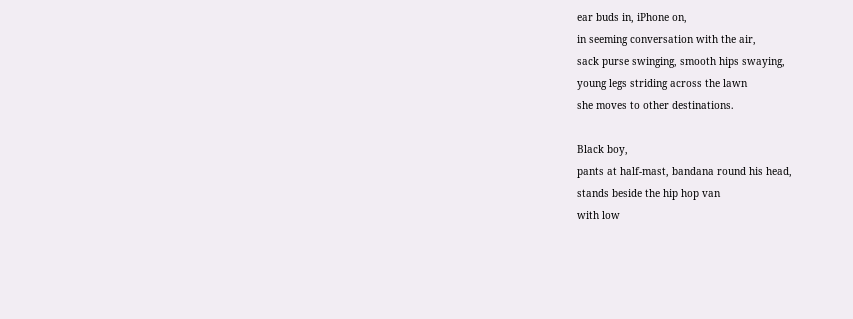ear buds in, iPhone on,
in seeming conversation with the air,
sack purse swinging, smooth hips swaying,
young legs striding across the lawn
she moves to other destinations.

Black boy,
pants at half-mast, bandana round his head,
stands beside the hip hop van
with low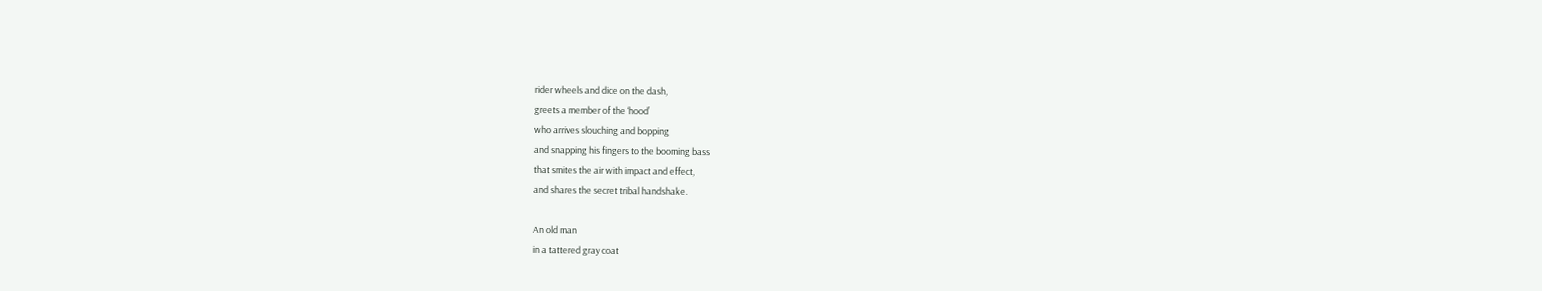rider wheels and dice on the dash,
greets a member of the ‘hood’
who arrives slouching and bopping
and snapping his fingers to the booming bass
that smites the air with impact and effect,
and shares the secret tribal handshake.

An old man
in a tattered gray coat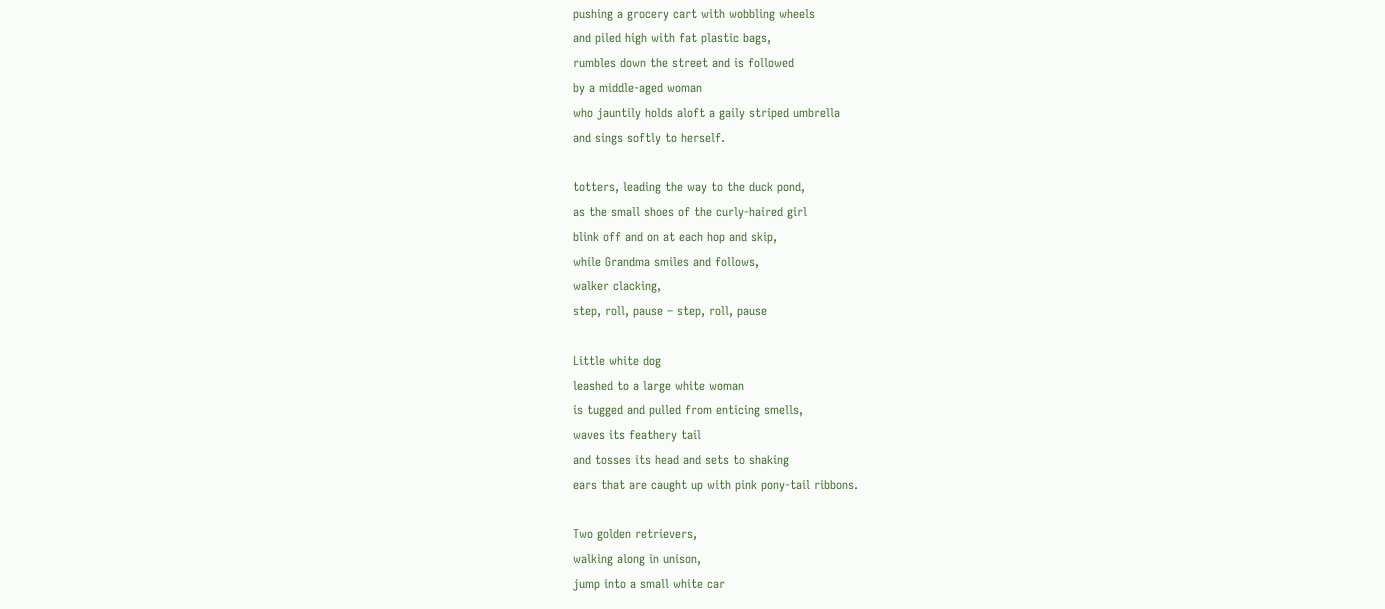pushing a grocery cart with wobbling wheels
and piled high with fat plastic bags,
rumbles down the street and is followed
by a middle-aged woman
who jauntily holds aloft a gaily striped umbrella
and sings softly to herself.

totters, leading the way to the duck pond,
as the small shoes of the curly-haired girl
blink off and on at each hop and skip,
while Grandma smiles and follows,
walker clacking,
step, roll, pause – step, roll, pause

Little white dog
leashed to a large white woman
is tugged and pulled from enticing smells,
waves its feathery tail
and tosses its head and sets to shaking
ears that are caught up with pink pony-tail ribbons.

Two golden retrievers,
walking along in unison,
jump into a small white car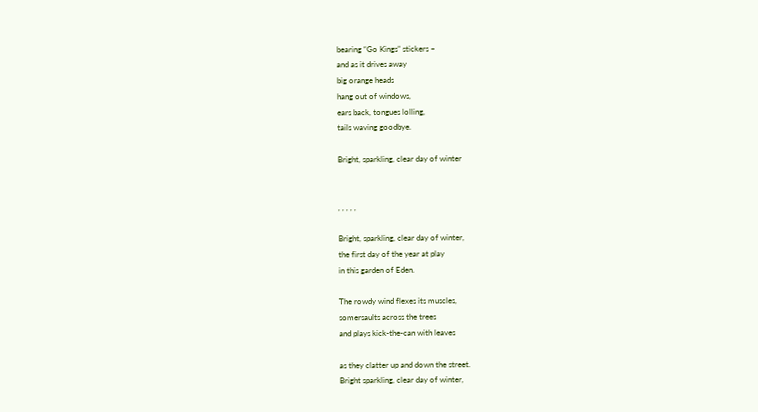bearing “Go Kings” stickers –
and as it drives away
big orange heads
hang out of windows,
ears back, tongues lolling,
tails waving goodbye.

Bright, sparkling, clear day of winter


, , , , ,

Bright, sparkling, clear day of winter,
the first day of the year at play
in this garden of Eden.

The rowdy wind flexes its muscles,
somersaults across the trees
and plays kick-the-can with leaves

as they clatter up and down the street.
Bright sparkling, clear day of winter,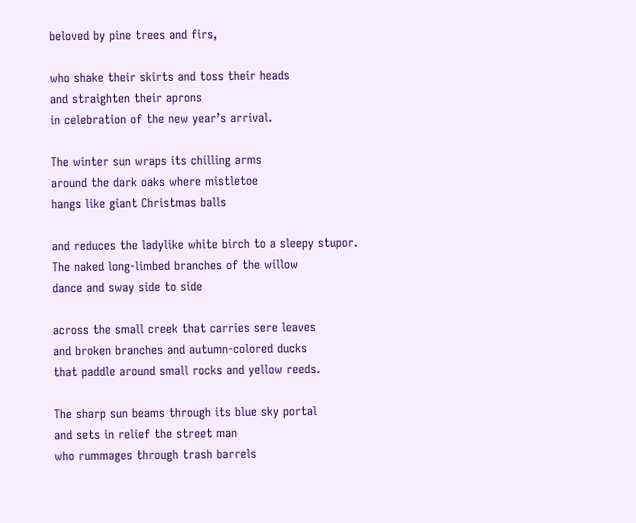beloved by pine trees and firs,

who shake their skirts and toss their heads
and straighten their aprons
in celebration of the new year’s arrival.

The winter sun wraps its chilling arms
around the dark oaks where mistletoe
hangs like giant Christmas balls

and reduces the ladylike white birch to a sleepy stupor.
The naked long-limbed branches of the willow
dance and sway side to side

across the small creek that carries sere leaves
and broken branches and autumn-colored ducks
that paddle around small rocks and yellow reeds.

The sharp sun beams through its blue sky portal
and sets in relief the street man
who rummages through trash barrels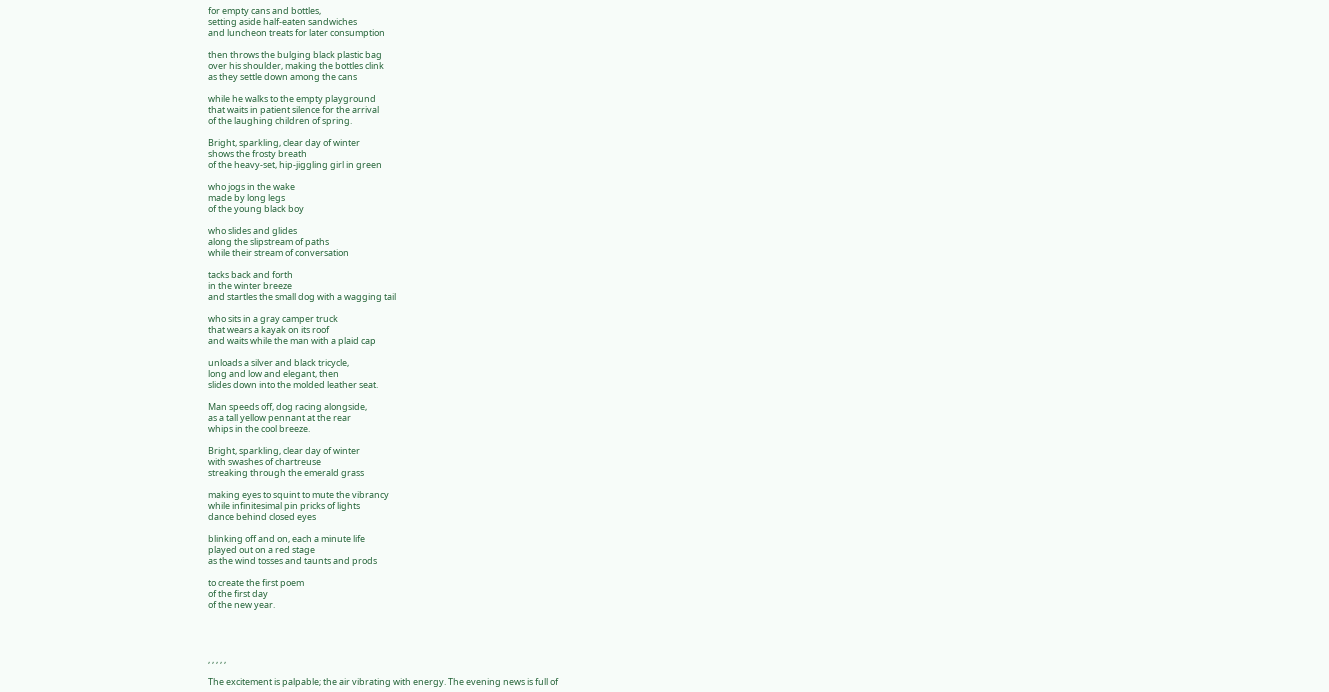for empty cans and bottles,
setting aside half-eaten sandwiches
and luncheon treats for later consumption

then throws the bulging black plastic bag
over his shoulder, making the bottles clink
as they settle down among the cans

while he walks to the empty playground
that waits in patient silence for the arrival
of the laughing children of spring.

Bright, sparkling, clear day of winter
shows the frosty breath
of the heavy-set, hip-jiggling girl in green

who jogs in the wake
made by long legs
of the young black boy

who slides and glides
along the slipstream of paths
while their stream of conversation

tacks back and forth
in the winter breeze
and startles the small dog with a wagging tail

who sits in a gray camper truck
that wears a kayak on its roof
and waits while the man with a plaid cap

unloads a silver and black tricycle,
long and low and elegant, then
slides down into the molded leather seat.

Man speeds off, dog racing alongside,
as a tall yellow pennant at the rear
whips in the cool breeze.

Bright, sparkling, clear day of winter
with swashes of chartreuse
streaking through the emerald grass

making eyes to squint to mute the vibrancy
while infinitesimal pin pricks of lights
dance behind closed eyes

blinking off and on, each a minute life
played out on a red stage
as the wind tosses and taunts and prods

to create the first poem
of the first day
of the new year.




, , , , ,

The excitement is palpable; the air vibrating with energy. The evening news is full of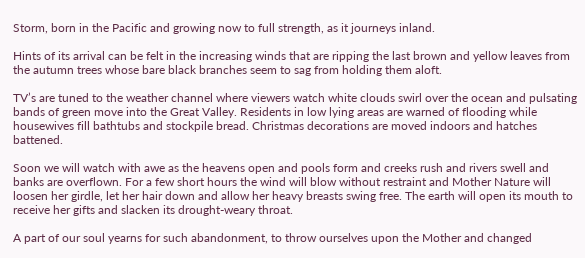Storm, born in the Pacific and growing now to full strength, as it journeys inland.

Hints of its arrival can be felt in the increasing winds that are ripping the last brown and yellow leaves from the autumn trees whose bare black branches seem to sag from holding them aloft.

TV’s are tuned to the weather channel where viewers watch white clouds swirl over the ocean and pulsating bands of green move into the Great Valley. Residents in low lying areas are warned of flooding while housewives fill bathtubs and stockpile bread. Christmas decorations are moved indoors and hatches battened.

Soon we will watch with awe as the heavens open and pools form and creeks rush and rivers swell and banks are overflown. For a few short hours the wind will blow without restraint and Mother Nature will loosen her girdle, let her hair down and allow her heavy breasts swing free. The earth will open its mouth to receive her gifts and slacken its drought-weary throat.

A part of our soul yearns for such abandonment, to throw ourselves upon the Mother and changed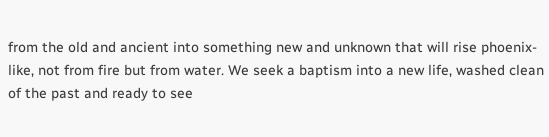from the old and ancient into something new and unknown that will rise phoenix-like, not from fire but from water. We seek a baptism into a new life, washed clean of the past and ready to see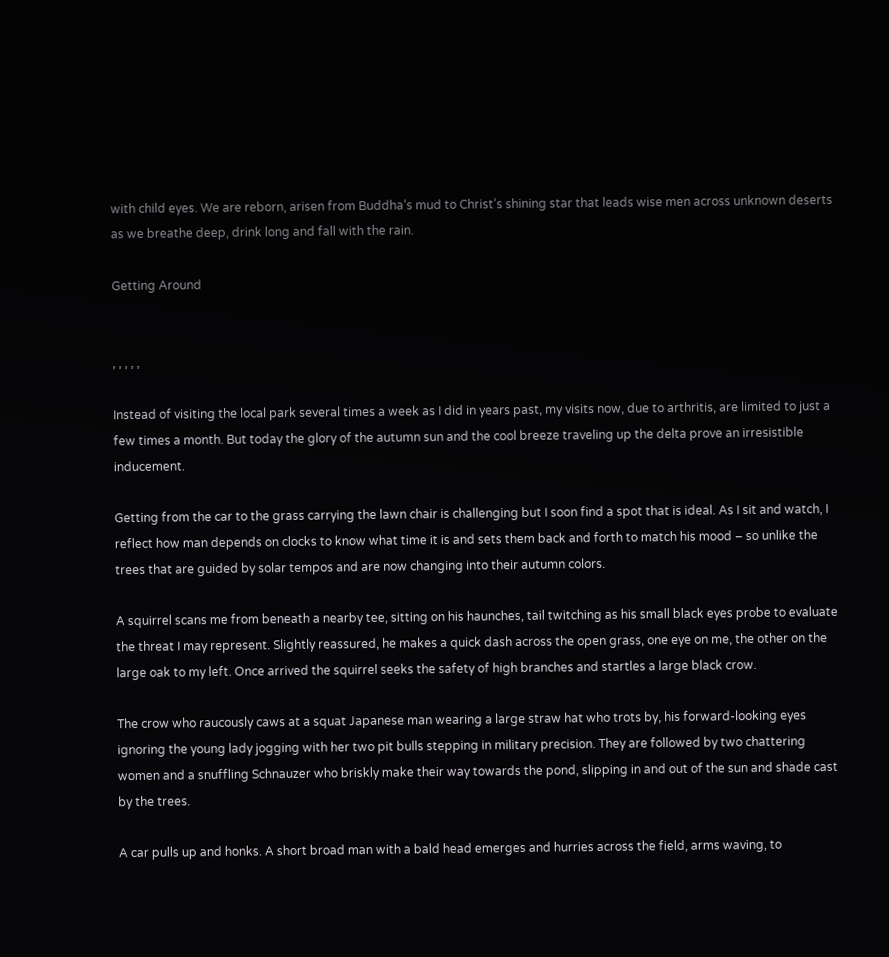with child eyes. We are reborn, arisen from Buddha’s mud to Christ’s shining star that leads wise men across unknown deserts as we breathe deep, drink long and fall with the rain.

Getting Around


, , , , ,

Instead of visiting the local park several times a week as I did in years past, my visits now, due to arthritis, are limited to just a few times a month. But today the glory of the autumn sun and the cool breeze traveling up the delta prove an irresistible inducement.

Getting from the car to the grass carrying the lawn chair is challenging but I soon find a spot that is ideal. As I sit and watch, I reflect how man depends on clocks to know what time it is and sets them back and forth to match his mood – so unlike the trees that are guided by solar tempos and are now changing into their autumn colors.

A squirrel scans me from beneath a nearby tee, sitting on his haunches, tail twitching as his small black eyes probe to evaluate the threat I may represent. Slightly reassured, he makes a quick dash across the open grass, one eye on me, the other on the large oak to my left. Once arrived the squirrel seeks the safety of high branches and startles a large black crow.

The crow who raucously caws at a squat Japanese man wearing a large straw hat who trots by, his forward-looking eyes ignoring the young lady jogging with her two pit bulls stepping in military precision. They are followed by two chattering women and a snuffling Schnauzer who briskly make their way towards the pond, slipping in and out of the sun and shade cast by the trees.

A car pulls up and honks. A short broad man with a bald head emerges and hurries across the field, arms waving, to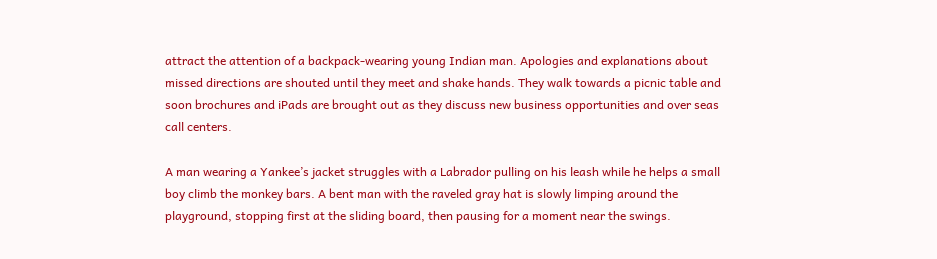attract the attention of a backpack-wearing young Indian man. Apologies and explanations about missed directions are shouted until they meet and shake hands. They walk towards a picnic table and soon brochures and iPads are brought out as they discuss new business opportunities and over seas call centers.

A man wearing a Yankee’s jacket struggles with a Labrador pulling on his leash while he helps a small boy climb the monkey bars. A bent man with the raveled gray hat is slowly limping around the playground, stopping first at the sliding board, then pausing for a moment near the swings.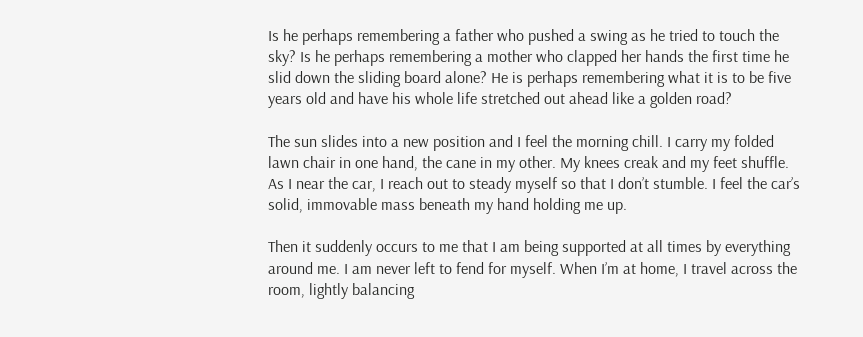Is he perhaps remembering a father who pushed a swing as he tried to touch the sky? Is he perhaps remembering a mother who clapped her hands the first time he slid down the sliding board alone? He is perhaps remembering what it is to be five years old and have his whole life stretched out ahead like a golden road?

The sun slides into a new position and I feel the morning chill. I carry my folded lawn chair in one hand, the cane in my other. My knees creak and my feet shuffle. As I near the car, I reach out to steady myself so that I don’t stumble. I feel the car’s solid, immovable mass beneath my hand holding me up.

Then it suddenly occurs to me that I am being supported at all times by everything around me. I am never left to fend for myself. When I’m at home, I travel across the room, lightly balancing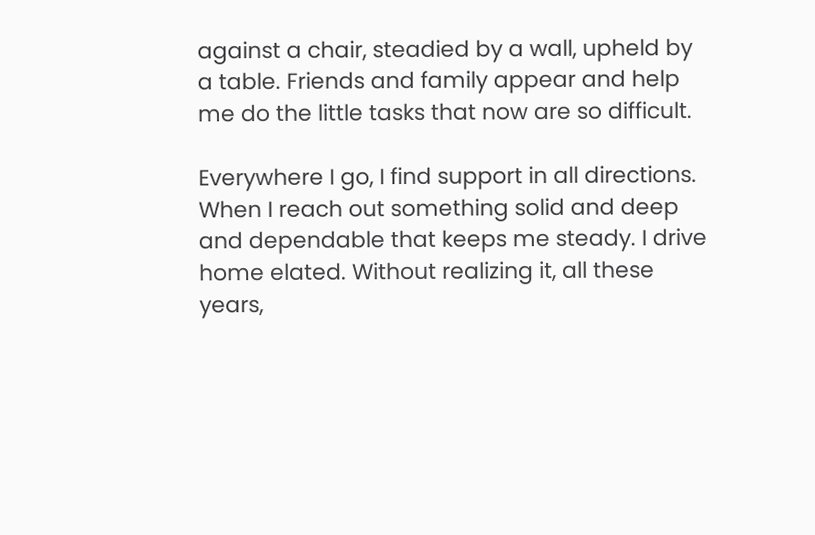against a chair, steadied by a wall, upheld by a table. Friends and family appear and help me do the little tasks that now are so difficult.

Everywhere I go, I find support in all directions. When I reach out something solid and deep and dependable that keeps me steady. I drive home elated. Without realizing it, all these years,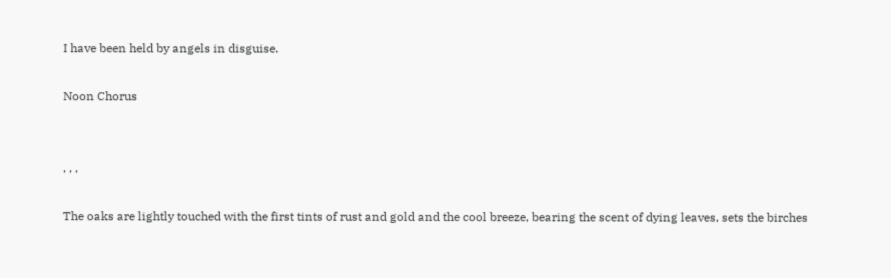I have been held by angels in disguise.

Noon Chorus


, , ,

The oaks are lightly touched with the first tints of rust and gold and the cool breeze, bearing the scent of dying leaves, sets the birches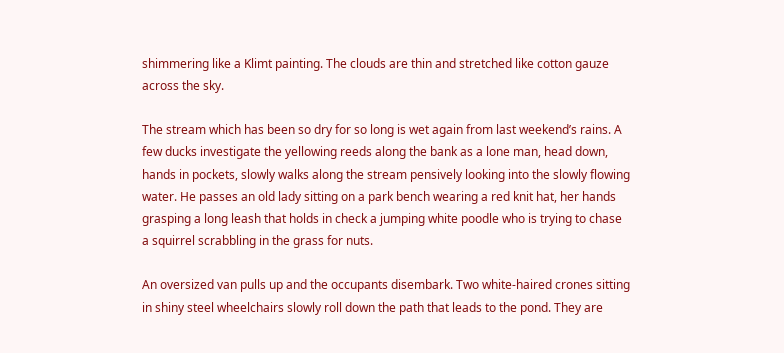shimmering like a Klimt painting. The clouds are thin and stretched like cotton gauze across the sky.

The stream which has been so dry for so long is wet again from last weekend’s rains. A few ducks investigate the yellowing reeds along the bank as a lone man, head down, hands in pockets, slowly walks along the stream pensively looking into the slowly flowing water. He passes an old lady sitting on a park bench wearing a red knit hat, her hands grasping a long leash that holds in check a jumping white poodle who is trying to chase a squirrel scrabbling in the grass for nuts.

An oversized van pulls up and the occupants disembark. Two white-haired crones sitting in shiny steel wheelchairs slowly roll down the path that leads to the pond. They are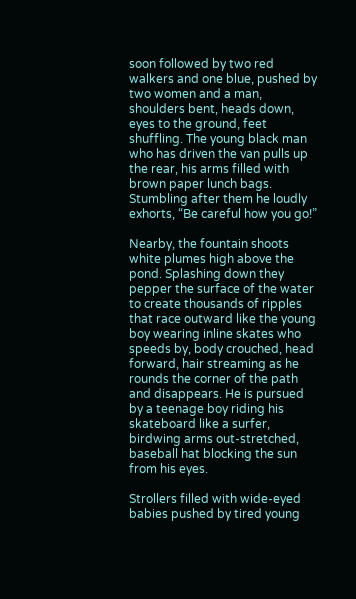soon followed by two red walkers and one blue, pushed by two women and a man, shoulders bent, heads down, eyes to the ground, feet shuffling. The young black man who has driven the van pulls up the rear, his arms filled with brown paper lunch bags. Stumbling after them he loudly exhorts, “Be careful how you go!”

Nearby, the fountain shoots white plumes high above the pond. Splashing down they pepper the surface of the water to create thousands of ripples that race outward like the young boy wearing inline skates who speeds by, body crouched, head forward, hair streaming as he rounds the corner of the path and disappears. He is pursued by a teenage boy riding his skateboard like a surfer, birdwing arms out-stretched, baseball hat blocking the sun from his eyes.

Strollers filled with wide-eyed babies pushed by tired young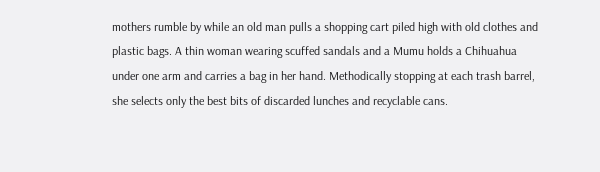mothers rumble by while an old man pulls a shopping cart piled high with old clothes and plastic bags. A thin woman wearing scuffed sandals and a Mumu holds a Chihuahua under one arm and carries a bag in her hand. Methodically stopping at each trash barrel, she selects only the best bits of discarded lunches and recyclable cans.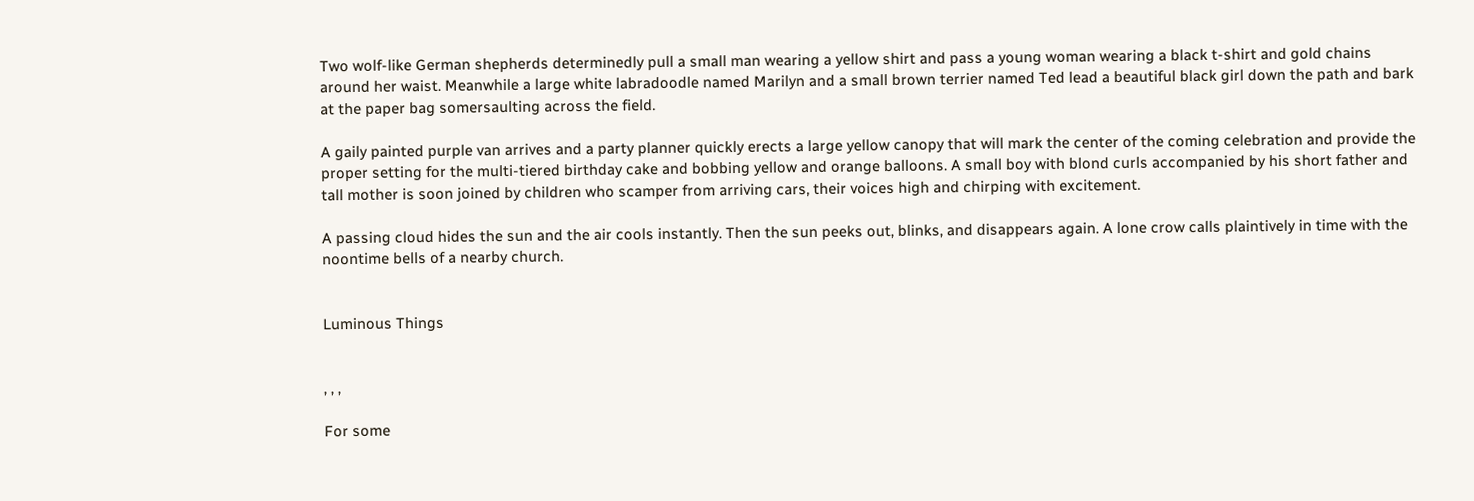Two wolf-like German shepherds determinedly pull a small man wearing a yellow shirt and pass a young woman wearing a black t-shirt and gold chains around her waist. Meanwhile a large white labradoodle named Marilyn and a small brown terrier named Ted lead a beautiful black girl down the path and bark at the paper bag somersaulting across the field.

A gaily painted purple van arrives and a party planner quickly erects a large yellow canopy that will mark the center of the coming celebration and provide the proper setting for the multi-tiered birthday cake and bobbing yellow and orange balloons. A small boy with blond curls accompanied by his short father and tall mother is soon joined by children who scamper from arriving cars, their voices high and chirping with excitement.

A passing cloud hides the sun and the air cools instantly. Then the sun peeks out, blinks, and disappears again. A lone crow calls plaintively in time with the noontime bells of a nearby church.


Luminous Things


, , ,

For some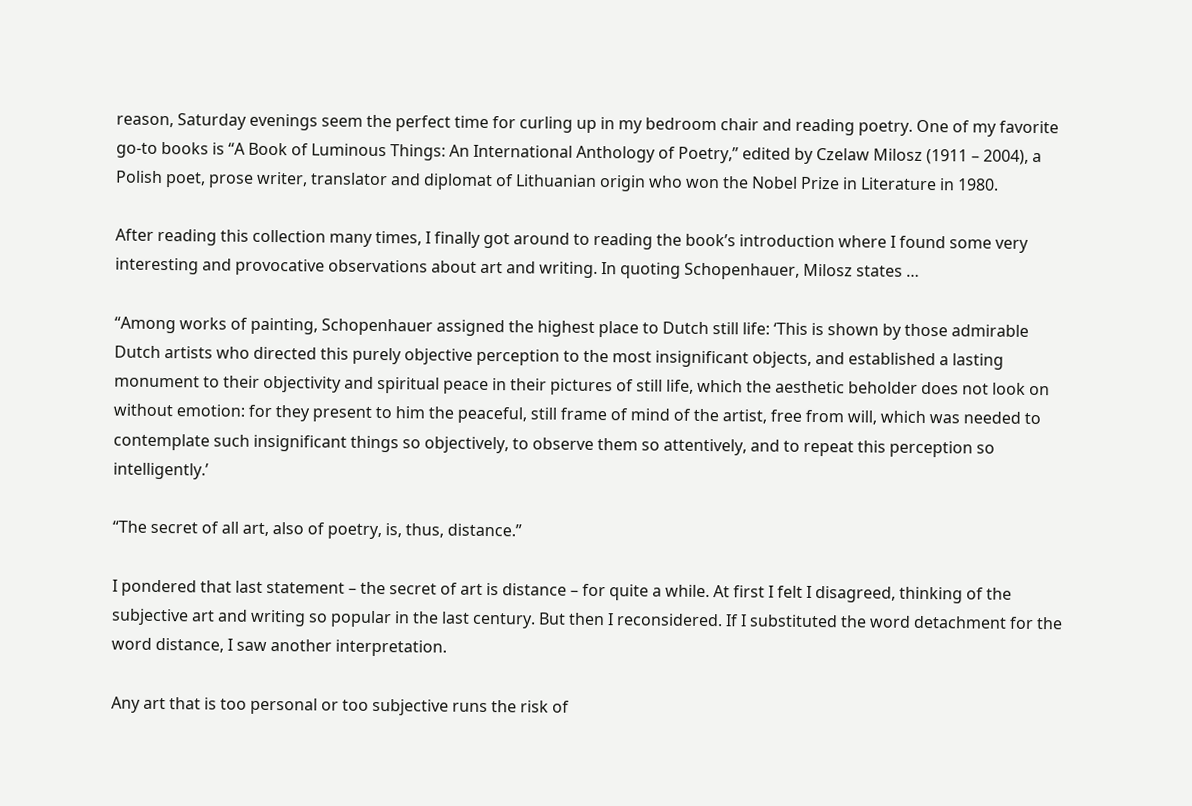reason, Saturday evenings seem the perfect time for curling up in my bedroom chair and reading poetry. One of my favorite go-to books is “A Book of Luminous Things: An International Anthology of Poetry,” edited by Czelaw Milosz (1911 – 2004), a Polish poet, prose writer, translator and diplomat of Lithuanian origin who won the Nobel Prize in Literature in 1980.

After reading this collection many times, I finally got around to reading the book’s introduction where I found some very interesting and provocative observations about art and writing. In quoting Schopenhauer, Milosz states …

“Among works of painting, Schopenhauer assigned the highest place to Dutch still life: ‘This is shown by those admirable Dutch artists who directed this purely objective perception to the most insignificant objects, and established a lasting monument to their objectivity and spiritual peace in their pictures of still life, which the aesthetic beholder does not look on without emotion: for they present to him the peaceful, still frame of mind of the artist, free from will, which was needed to contemplate such insignificant things so objectively, to observe them so attentively, and to repeat this perception so intelligently.’

“The secret of all art, also of poetry, is, thus, distance.”

I pondered that last statement – the secret of art is distance – for quite a while. At first I felt I disagreed, thinking of the subjective art and writing so popular in the last century. But then I reconsidered. If I substituted the word detachment for the word distance, I saw another interpretation.

Any art that is too personal or too subjective runs the risk of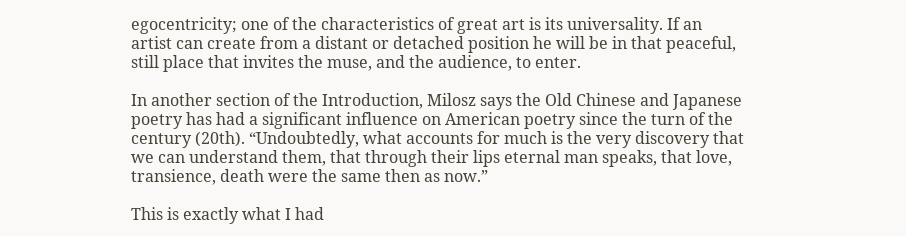egocentricity; one of the characteristics of great art is its universality. If an artist can create from a distant or detached position he will be in that peaceful, still place that invites the muse, and the audience, to enter.

In another section of the Introduction, Milosz says the Old Chinese and Japanese poetry has had a significant influence on American poetry since the turn of the century (20th). “Undoubtedly, what accounts for much is the very discovery that we can understand them, that through their lips eternal man speaks, that love, transience, death were the same then as now.”

This is exactly what I had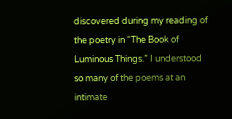discovered during my reading of the poetry in “The Book of Luminous Things.” I understood so many of the poems at an intimate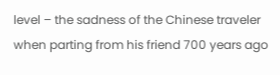level – the sadness of the Chinese traveler when parting from his friend 700 years ago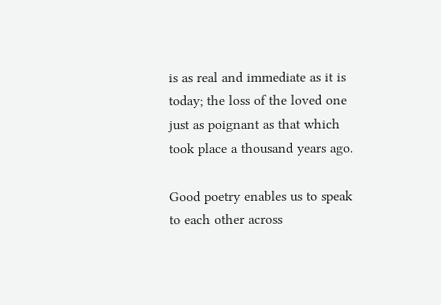is as real and immediate as it is today; the loss of the loved one just as poignant as that which took place a thousand years ago.

Good poetry enables us to speak to each other across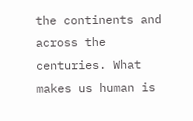the continents and across the centuries. What makes us human is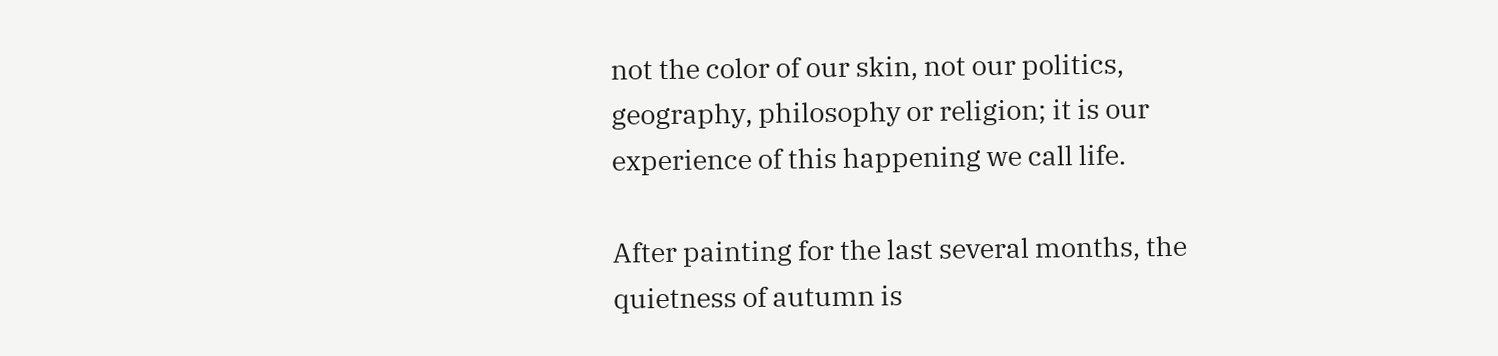not the color of our skin, not our politics, geography, philosophy or religion; it is our experience of this happening we call life.

After painting for the last several months, the quietness of autumn is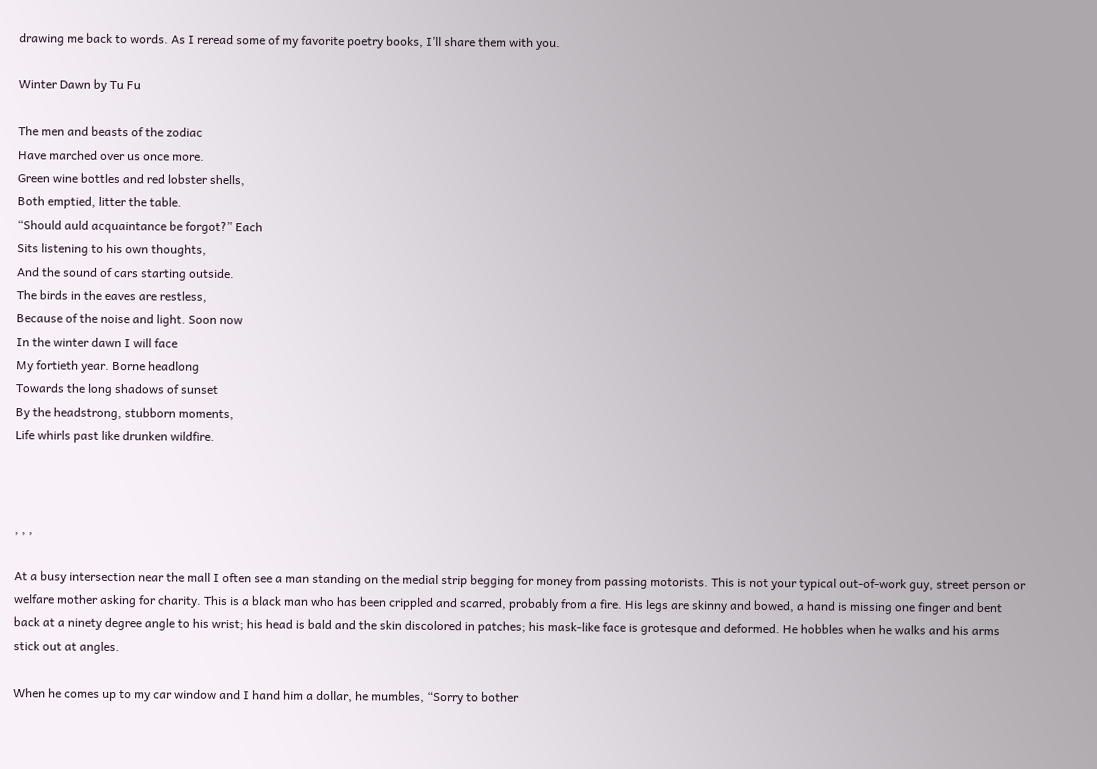drawing me back to words. As I reread some of my favorite poetry books, I’ll share them with you.

Winter Dawn by Tu Fu

The men and beasts of the zodiac
Have marched over us once more.
Green wine bottles and red lobster shells,
Both emptied, litter the table.
“Should auld acquaintance be forgot?” Each
Sits listening to his own thoughts,
And the sound of cars starting outside.
The birds in the eaves are restless,
Because of the noise and light. Soon now
In the winter dawn I will face
My fortieth year. Borne headlong
Towards the long shadows of sunset
By the headstrong, stubborn moments,
Life whirls past like drunken wildfire.



, , ,

At a busy intersection near the mall I often see a man standing on the medial strip begging for money from passing motorists. This is not your typical out-of-work guy, street person or welfare mother asking for charity. This is a black man who has been crippled and scarred, probably from a fire. His legs are skinny and bowed, a hand is missing one finger and bent back at a ninety degree angle to his wrist; his head is bald and the skin discolored in patches; his mask-like face is grotesque and deformed. He hobbles when he walks and his arms stick out at angles.

When he comes up to my car window and I hand him a dollar, he mumbles, “Sorry to bother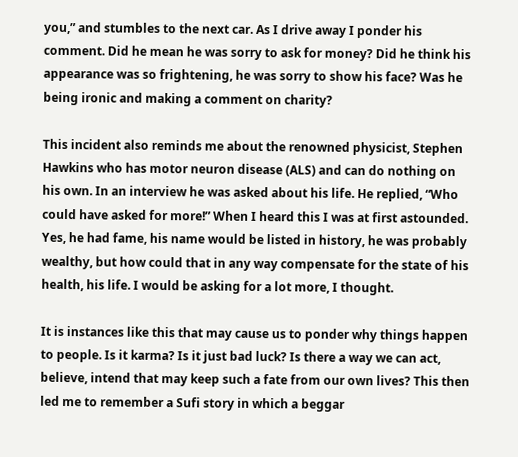you,” and stumbles to the next car. As I drive away I ponder his comment. Did he mean he was sorry to ask for money? Did he think his appearance was so frightening, he was sorry to show his face? Was he being ironic and making a comment on charity?

This incident also reminds me about the renowned physicist, Stephen Hawkins who has motor neuron disease (ALS) and can do nothing on his own. In an interview he was asked about his life. He replied, “Who could have asked for more!” When I heard this I was at first astounded. Yes, he had fame, his name would be listed in history, he was probably wealthy, but how could that in any way compensate for the state of his health, his life. I would be asking for a lot more, I thought.

It is instances like this that may cause us to ponder why things happen to people. Is it karma? Is it just bad luck? Is there a way we can act, believe, intend that may keep such a fate from our own lives? This then led me to remember a Sufi story in which a beggar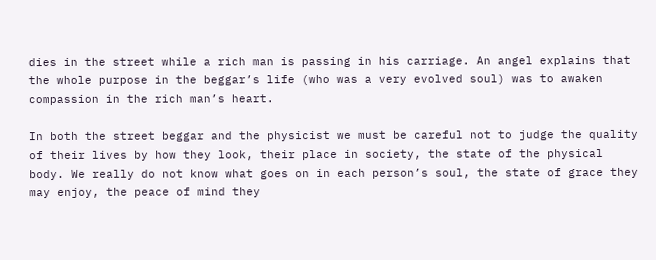dies in the street while a rich man is passing in his carriage. An angel explains that the whole purpose in the beggar’s life (who was a very evolved soul) was to awaken compassion in the rich man’s heart.

In both the street beggar and the physicist we must be careful not to judge the quality of their lives by how they look, their place in society, the state of the physical body. We really do not know what goes on in each person’s soul, the state of grace they may enjoy, the peace of mind they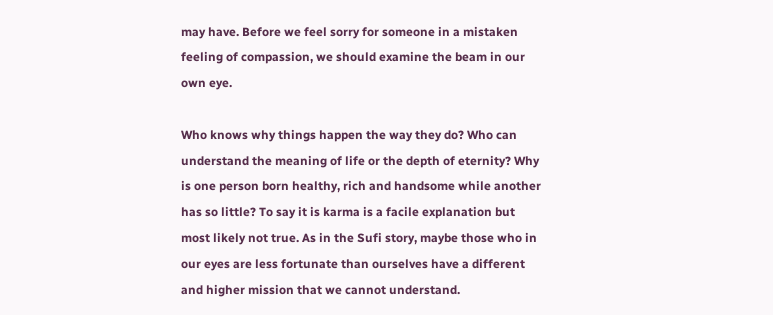may have. Before we feel sorry for someone in a mistaken feeling of compassion, we should examine the beam in our own eye.

Who knows why things happen the way they do? Who can understand the meaning of life or the depth of eternity? Why is one person born healthy, rich and handsome while another has so little? To say it is karma is a facile explanation but most likely not true. As in the Sufi story, maybe those who in our eyes are less fortunate than ourselves have a different and higher mission that we cannot understand.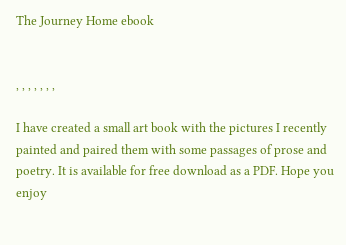The Journey Home ebook


, , , , , , ,

I have created a small art book with the pictures I recently painted and paired them with some passages of prose and poetry. It is available for free download as a PDF. Hope you enjoy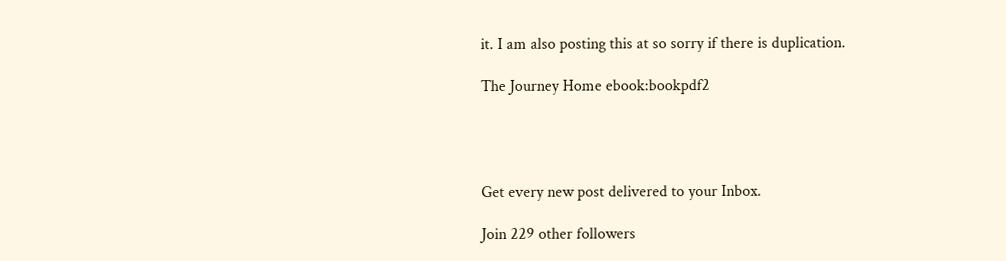it. I am also posting this at so sorry if there is duplication.

The Journey Home ebook:bookpdf2




Get every new post delivered to your Inbox.

Join 229 other followers